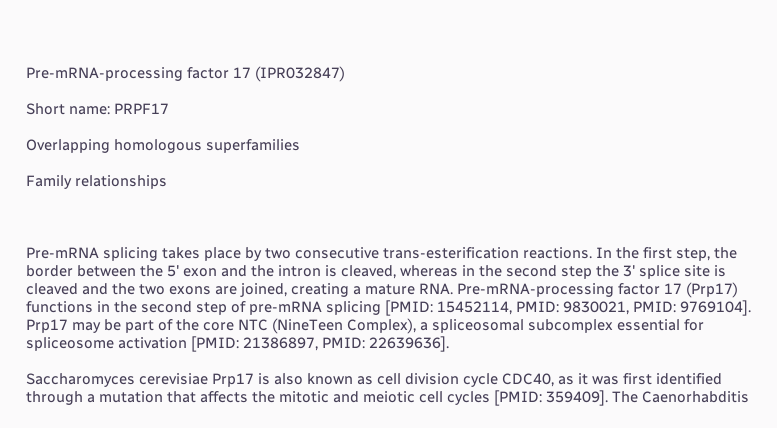Pre-mRNA-processing factor 17 (IPR032847)

Short name: PRPF17

Overlapping homologous superfamilies

Family relationships



Pre-mRNA splicing takes place by two consecutive trans-esterification reactions. In the first step, the border between the 5' exon and the intron is cleaved, whereas in the second step the 3' splice site is cleaved and the two exons are joined, creating a mature RNA. Pre-mRNA-processing factor 17 (Prp17) functions in the second step of pre-mRNA splicing [PMID: 15452114, PMID: 9830021, PMID: 9769104]. Prp17 may be part of the core NTC (NineTeen Complex), a spliceosomal subcomplex essential for spliceosome activation [PMID: 21386897, PMID: 22639636].

Saccharomyces cerevisiae Prp17 is also known as cell division cycle CDC40, as it was first identified through a mutation that affects the mitotic and meiotic cell cycles [PMID: 359409]. The Caenorhabditis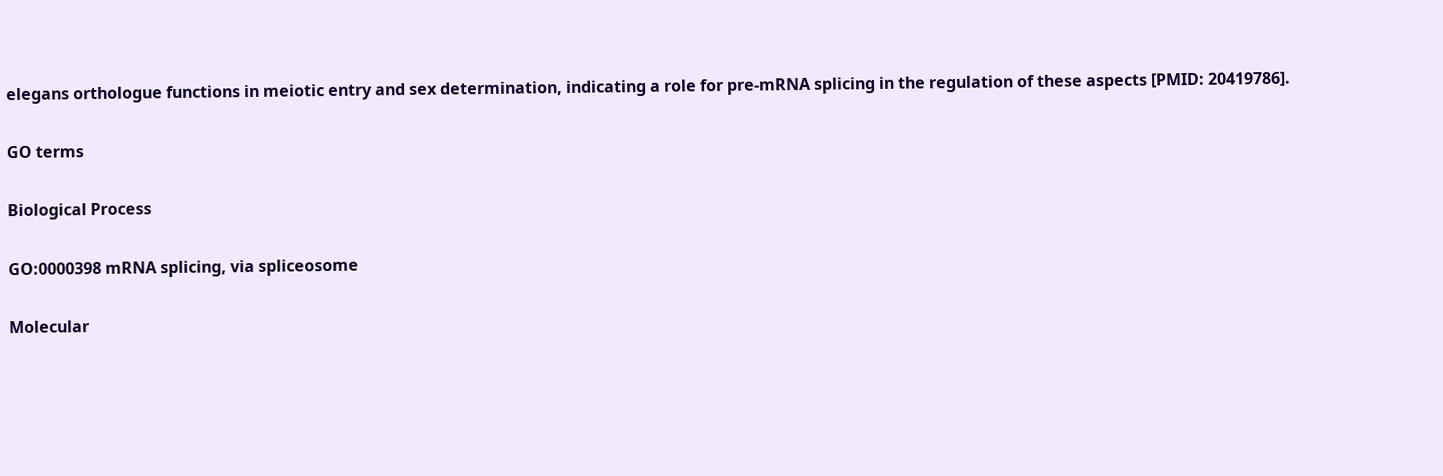elegans orthologue functions in meiotic entry and sex determination, indicating a role for pre-mRNA splicing in the regulation of these aspects [PMID: 20419786].

GO terms

Biological Process

GO:0000398 mRNA splicing, via spliceosome

Molecular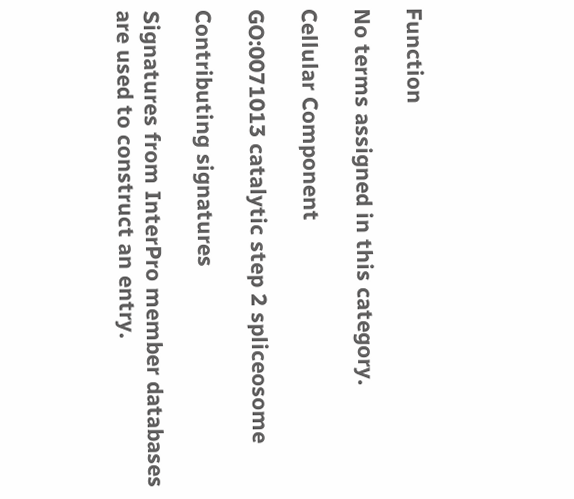Function

No terms assigned in this category.

Cellular Component

GO:0071013 catalytic step 2 spliceosome

Contributing signatures

Signatures from InterPro member databases are used to construct an entry.